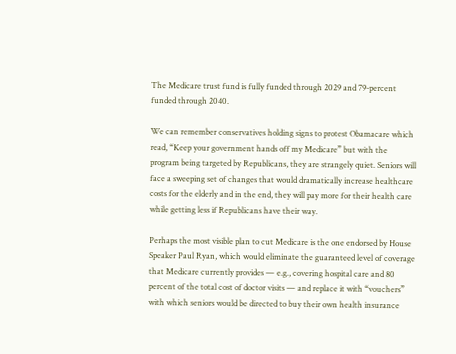The Medicare trust fund is fully funded through 2029 and 79-percent funded through 2040.

We can remember conservatives holding signs to protest Obamacare which read, “Keep your government hands off my Medicare” but with the program being targeted by Republicans, they are strangely quiet. Seniors will face a sweeping set of changes that would dramatically increase healthcare costs for the elderly and in the end, they will pay more for their health care while getting less if Republicans have their way.

Perhaps the most visible plan to cut Medicare is the one endorsed by House Speaker Paul Ryan, which would eliminate the guaranteed level of coverage that Medicare currently provides — e.g., covering hospital care and 80 percent of the total cost of doctor visits — and replace it with “vouchers” with which seniors would be directed to buy their own health insurance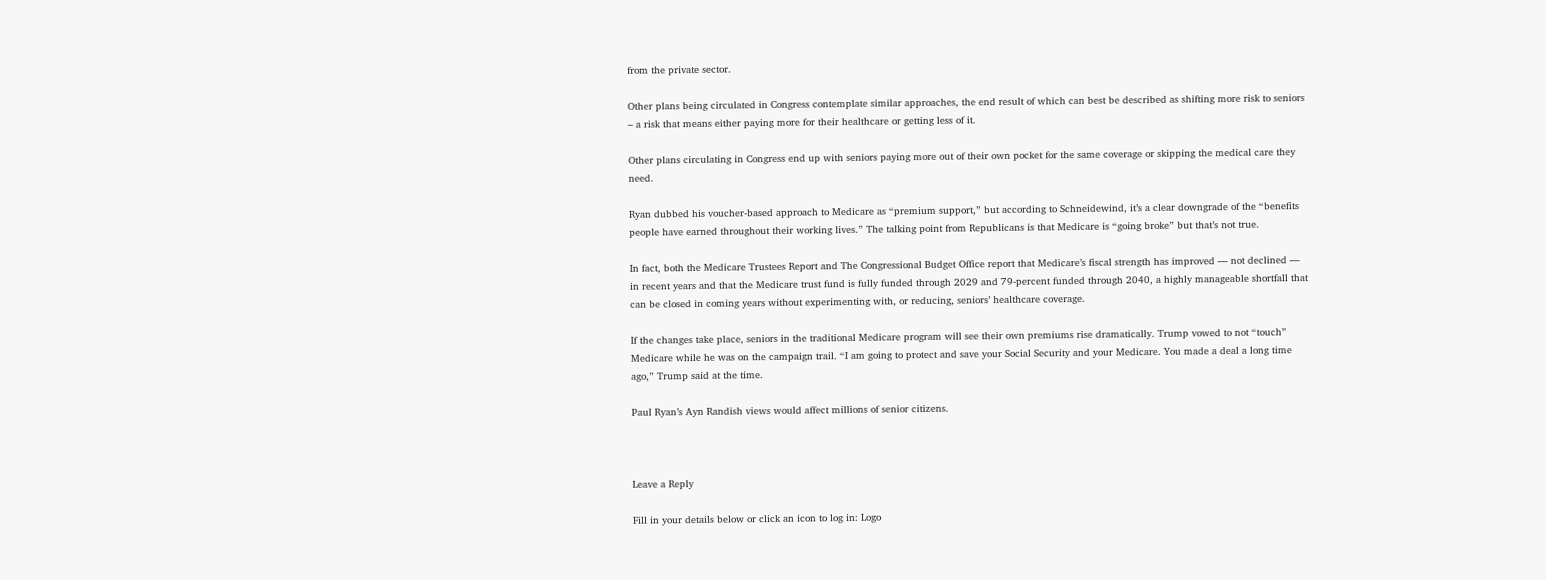from the private sector.

Other plans being circulated in Congress contemplate similar approaches, the end result of which can best be described as shifting more risk to seniors – a risk that means either paying more for their healthcare or getting less of it.

Other plans circulating in Congress end up with seniors paying more out of their own pocket for the same coverage or skipping the medical care they need.

Ryan dubbed his voucher-based approach to Medicare as “premium support,” but according to Schneidewind, it’s a clear downgrade of the “benefits people have earned throughout their working lives.” The talking point from Republicans is that Medicare is “going broke” but that’s not true.

In fact, both the Medicare Trustees Report and The Congressional Budget Office report that Medicare’s fiscal strength has improved — not declined — in recent years and that the Medicare trust fund is fully funded through 2029 and 79-percent funded through 2040, a highly manageable shortfall that can be closed in coming years without experimenting with, or reducing, seniors’ healthcare coverage.

If the changes take place, seniors in the traditional Medicare program will see their own premiums rise dramatically. Trump vowed to not “touch” Medicare while he was on the campaign trail. “I am going to protect and save your Social Security and your Medicare. You made a deal a long time ago,” Trump said at the time.

Paul Ryan’s Ayn Randish views would affect millions of senior citizens.



Leave a Reply

Fill in your details below or click an icon to log in: Logo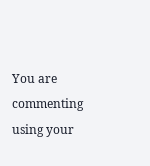You are commenting using your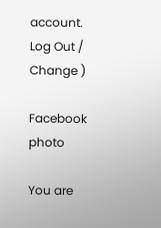account. Log Out /  Change )

Facebook photo

You are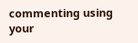commenting using your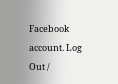Facebook account. Log Out /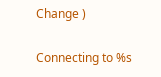Change )

Connecting to %s